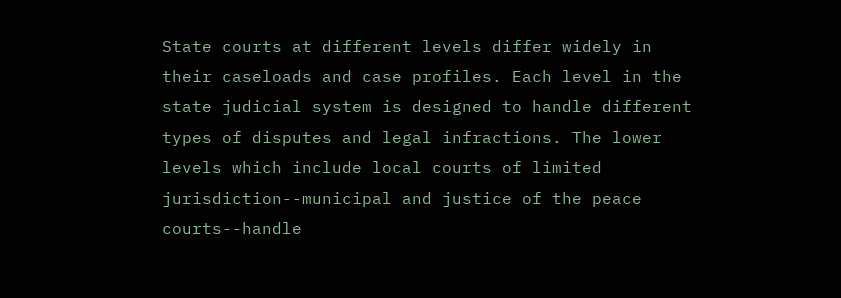State courts at different levels differ widely in their caseloads and case profiles. Each level in the state judicial system is designed to handle different types of disputes and legal infractions. The lower levels which include local courts of limited jurisdiction--municipal and justice of the peace courts--handle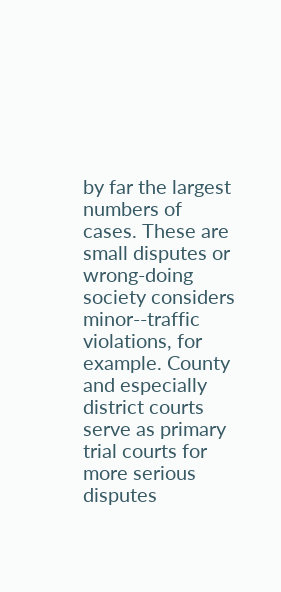by far the largest numbers of cases. These are small disputes or wrong-doing society considers minor--traffic violations, for example. County and especially district courts serve as primary trial courts for more serious disputes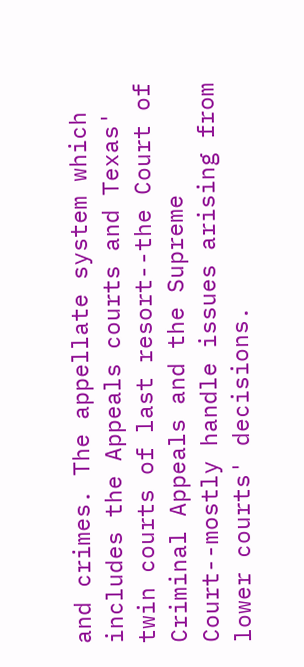and crimes. The appellate system which includes the Appeals courts and Texas' twin courts of last resort--the Court of Criminal Appeals and the Supreme Court--mostly handle issues arising from lower courts' decisions.